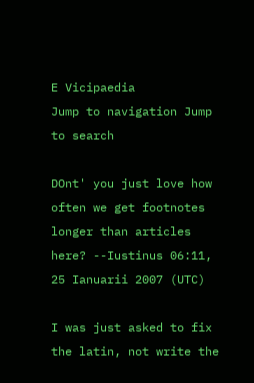E Vicipaedia
Jump to navigation Jump to search

DOnt' you just love how often we get footnotes longer than articles here? --Iustinus 06:11, 25 Ianuarii 2007 (UTC)

I was just asked to fix the latin, not write the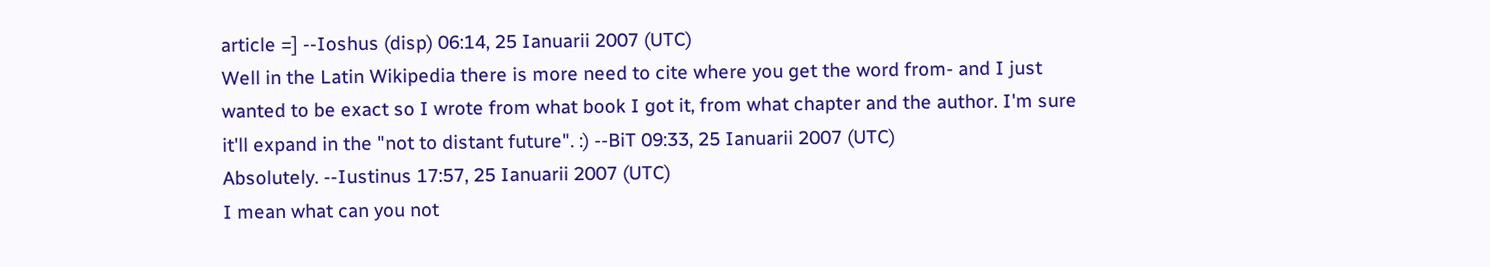article =] --Ioshus (disp) 06:14, 25 Ianuarii 2007 (UTC)
Well in the Latin Wikipedia there is more need to cite where you get the word from- and I just wanted to be exact so I wrote from what book I got it, from what chapter and the author. I'm sure it'll expand in the "not to distant future". :) --BiT 09:33, 25 Ianuarii 2007 (UTC)
Absolutely. --Iustinus 17:57, 25 Ianuarii 2007 (UTC)
I mean what can you not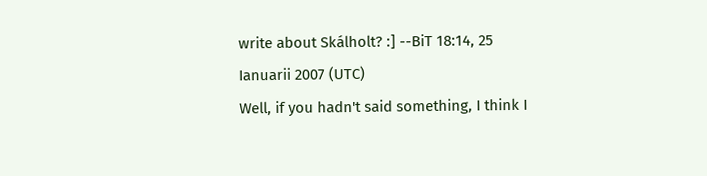write about Skálholt? :] --BiT 18:14, 25 Ianuarii 2007 (UTC)
Well, if you hadn't said something, I think I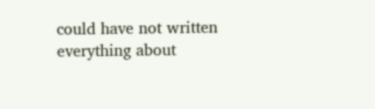could have not written everything about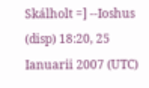Skálholt =] --Ioshus (disp) 18:20, 25 Ianuarii 2007 (UTC)